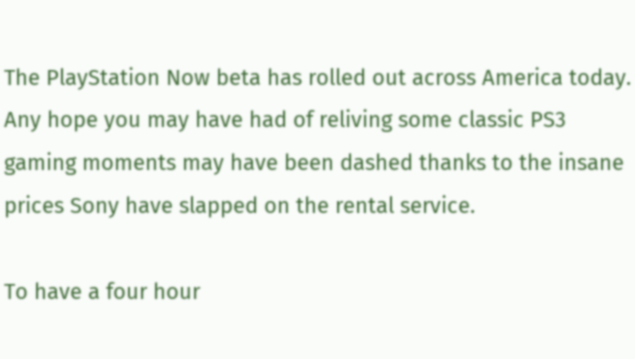The PlayStation Now beta has rolled out across America today. Any hope you may have had of reliving some classic PS3 gaming moments may have been dashed thanks to the insane prices Sony have slapped on the rental service.

To have a four hour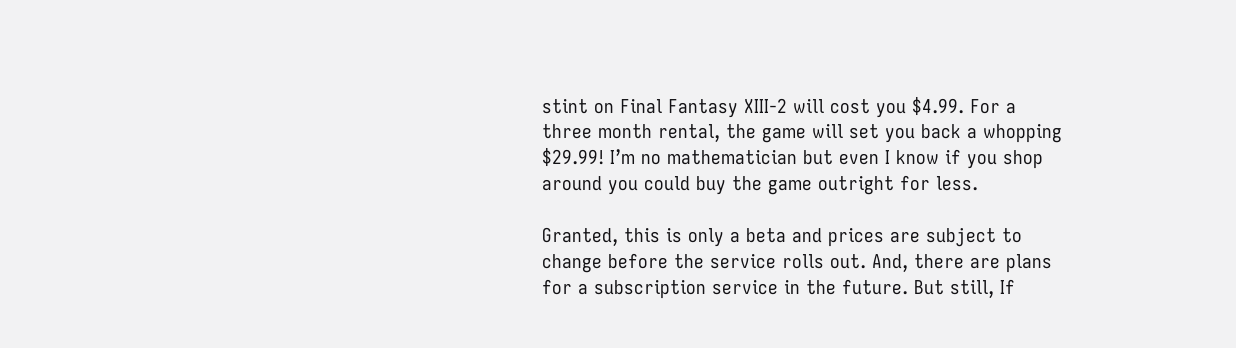stint on Final Fantasy XIII-2 will cost you $4.99. For a three month rental, the game will set you back a whopping $29.99! I’m no mathematician but even I know if you shop around you could buy the game outright for less.

Granted, this is only a beta and prices are subject to change before the service rolls out. And, there are plans for a subscription service in the future. But still, If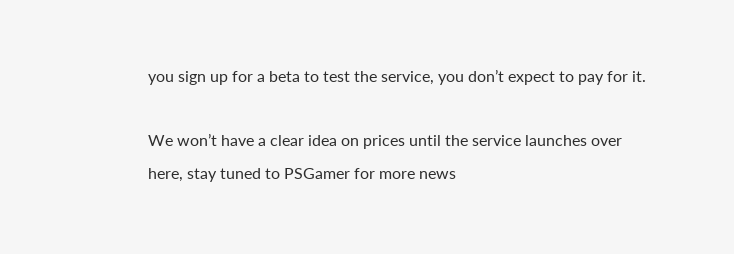you sign up for a beta to test the service, you don’t expect to pay for it.

We won’t have a clear idea on prices until the service launches over here, stay tuned to PSGamer for more news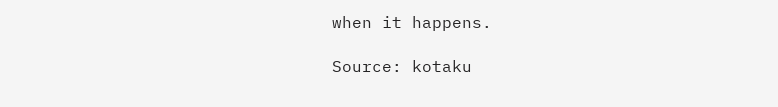when it happens.

Source: kotaku